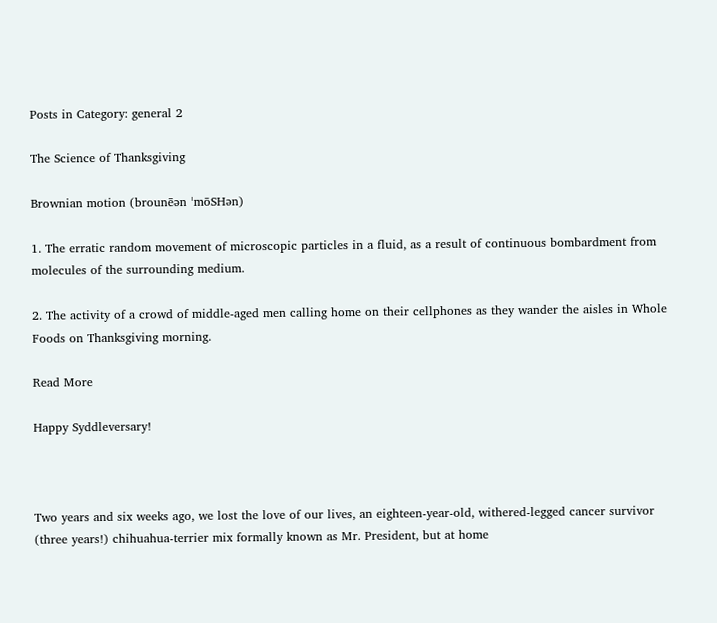Posts in Category: general 2

The Science of Thanksgiving

Brownian motion (brounēən ˈmōSHən)

1. The erratic random movement of microscopic particles in a fluid, as a result of continuous bombardment from molecules of the surrounding medium.

2. The activity of a crowd of middle-aged men calling home on their cellphones as they wander the aisles in Whole Foods on Thanksgiving morning.

Read More

Happy Syddleversary!



Two years and six weeks ago, we lost the love of our lives, an eighteen-year-old, withered-legged cancer survivor (three years!) chihuahua-terrier mix formally known as Mr. President, but at home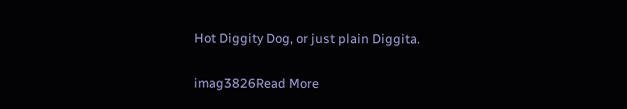Hot Diggity Dog, or just plain Diggita.

imag3826Read More